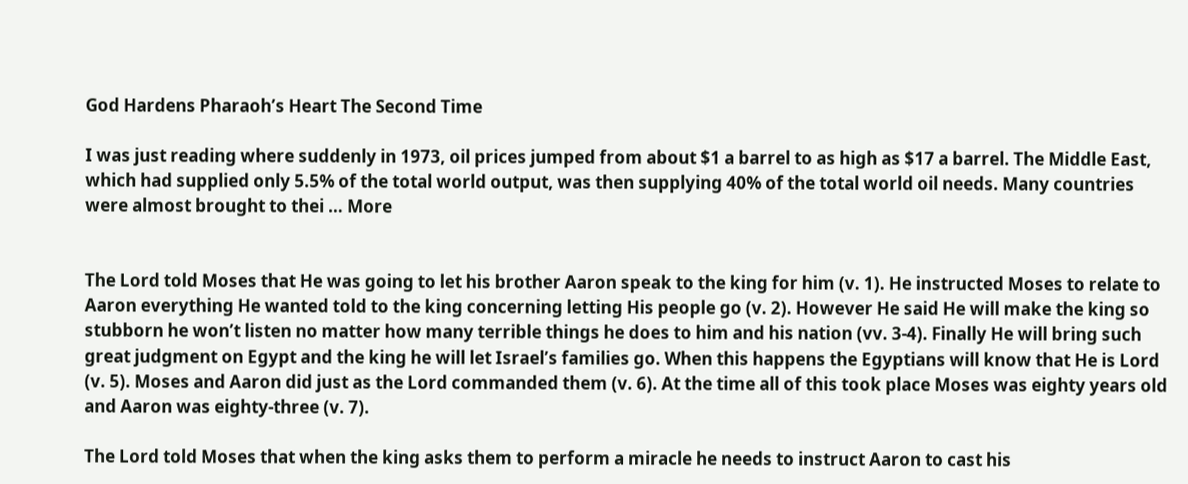God Hardens Pharaoh’s Heart The Second Time

I was just reading where suddenly in 1973, oil prices jumped from about $1 a barrel to as high as $17 a barrel. The Middle East, which had supplied only 5.5% of the total world output, was then supplying 40% of the total world oil needs. Many countries were almost brought to thei … More


The Lord told Moses that He was going to let his brother Aaron speak to the king for him (v. 1). He instructed Moses to relate to Aaron everything He wanted told to the king concerning letting His people go (v. 2). However He said He will make the king so stubborn he won’t listen no matter how many terrible things he does to him and his nation (vv. 3-4). Finally He will bring such great judgment on Egypt and the king he will let Israel’s families go. When this happens the Egyptians will know that He is Lord (v. 5). Moses and Aaron did just as the Lord commanded them (v. 6). At the time all of this took place Moses was eighty years old and Aaron was eighty-three (v. 7).

The Lord told Moses that when the king asks them to perform a miracle he needs to instruct Aaron to cast his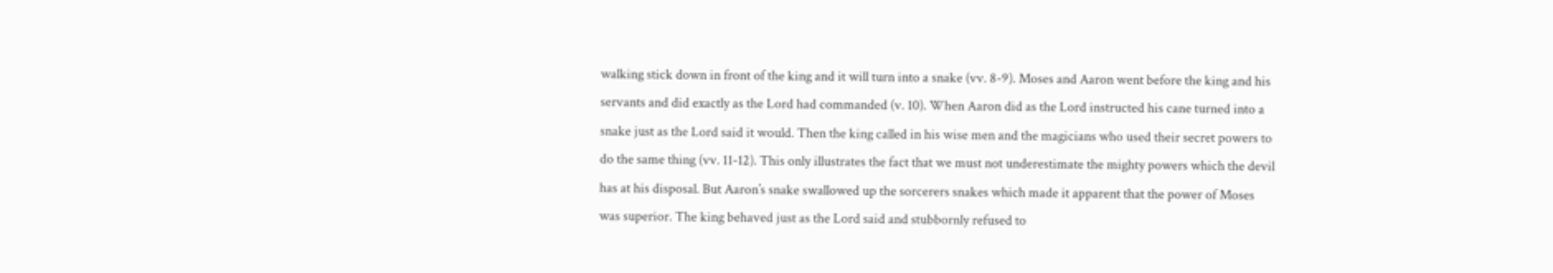walking stick down in front of the king and it will turn into a snake (vv. 8-9). Moses and Aaron went before the king and his servants and did exactly as the Lord had commanded (v. 10). When Aaron did as the Lord instructed his cane turned into a snake just as the Lord said it would. Then the king called in his wise men and the magicians who used their secret powers to do the same thing (vv. 11-12). This only illustrates the fact that we must not underestimate the mighty powers which the devil has at his disposal. But Aaron’s snake swallowed up the sorcerers snakes which made it apparent that the power of Moses was superior. The king behaved just as the Lord said and stubbornly refused to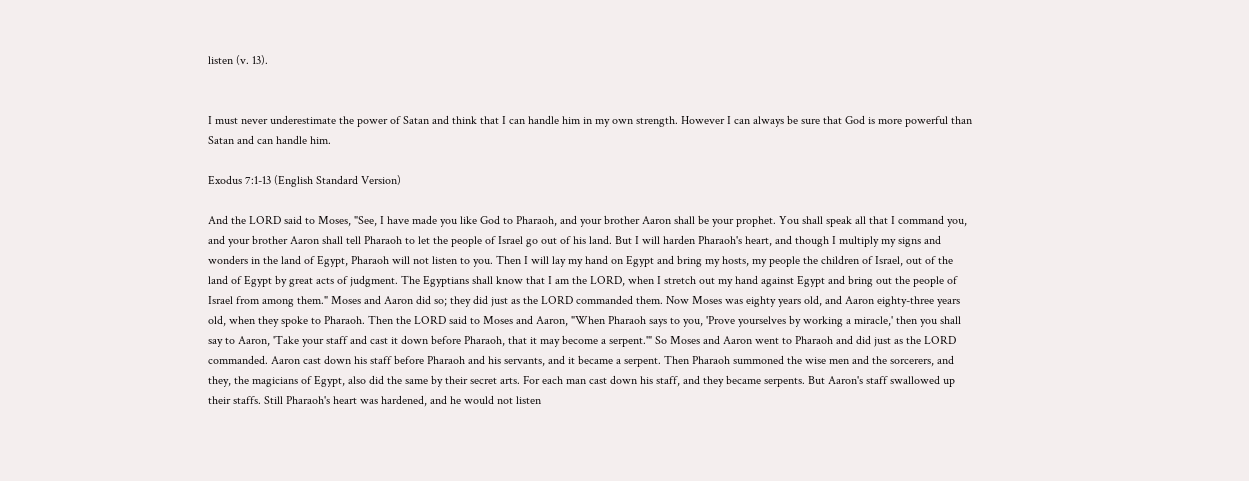listen (v. 13).


I must never underestimate the power of Satan and think that I can handle him in my own strength. However I can always be sure that God is more powerful than Satan and can handle him.

Exodus 7:1-13 (English Standard Version)

And the LORD said to Moses, "See, I have made you like God to Pharaoh, and your brother Aaron shall be your prophet. You shall speak all that I command you, and your brother Aaron shall tell Pharaoh to let the people of Israel go out of his land. But I will harden Pharaoh's heart, and though I multiply my signs and wonders in the land of Egypt, Pharaoh will not listen to you. Then I will lay my hand on Egypt and bring my hosts, my people the children of Israel, out of the land of Egypt by great acts of judgment. The Egyptians shall know that I am the LORD, when I stretch out my hand against Egypt and bring out the people of Israel from among them." Moses and Aaron did so; they did just as the LORD commanded them. Now Moses was eighty years old, and Aaron eighty-three years old, when they spoke to Pharaoh. Then the LORD said to Moses and Aaron, "When Pharaoh says to you, 'Prove yourselves by working a miracle,' then you shall say to Aaron, 'Take your staff and cast it down before Pharaoh, that it may become a serpent.'" So Moses and Aaron went to Pharaoh and did just as the LORD commanded. Aaron cast down his staff before Pharaoh and his servants, and it became a serpent. Then Pharaoh summoned the wise men and the sorcerers, and they, the magicians of Egypt, also did the same by their secret arts. For each man cast down his staff, and they became serpents. But Aaron's staff swallowed up their staffs. Still Pharaoh's heart was hardened, and he would not listen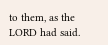to them, as the LORD had said.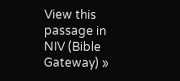View this passage in NIV (Bible Gateway) »